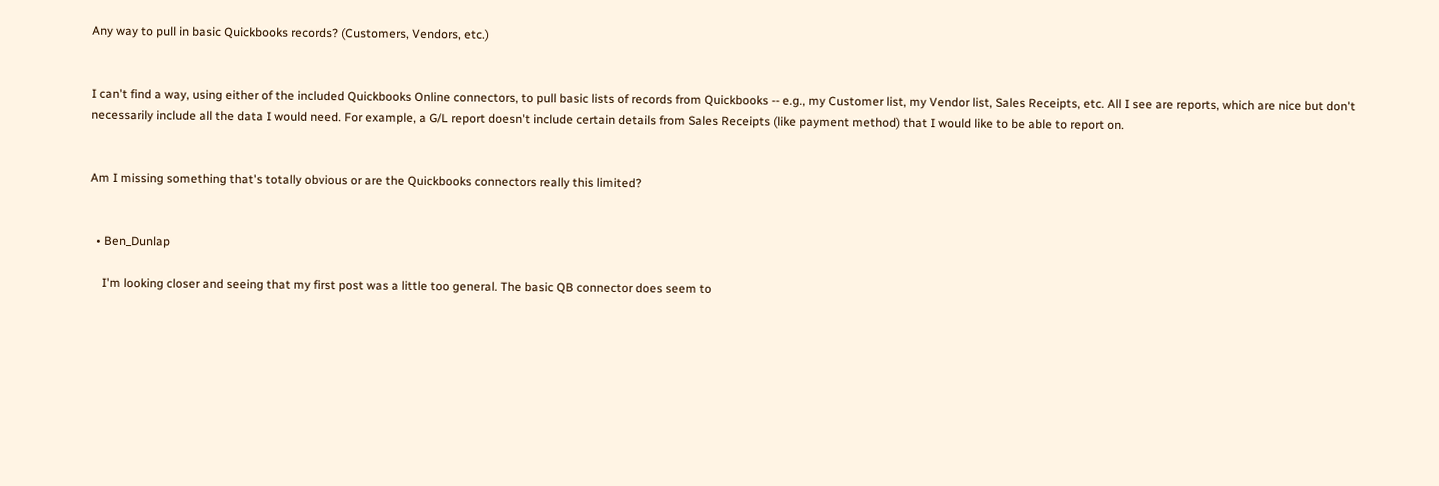Any way to pull in basic Quickbooks records? (Customers, Vendors, etc.)


I can't find a way, using either of the included Quickbooks Online connectors, to pull basic lists of records from Quickbooks -- e.g., my Customer list, my Vendor list, Sales Receipts, etc. All I see are reports, which are nice but don't necessarily include all the data I would need. For example, a G/L report doesn't include certain details from Sales Receipts (like payment method) that I would like to be able to report on.


Am I missing something that's totally obvious or are the Quickbooks connectors really this limited?


  • Ben_Dunlap

    I'm looking closer and seeing that my first post was a little too general. The basic QB connector does seem to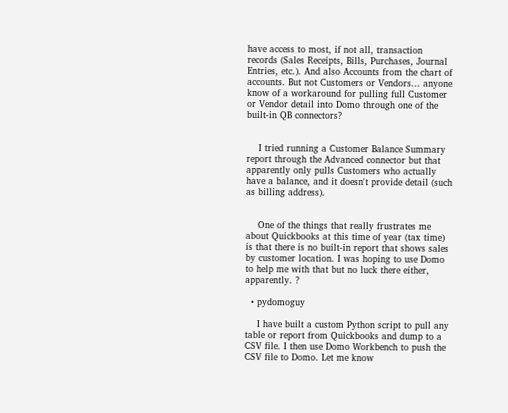have access to most, if not all, transaction records (Sales Receipts, Bills, Purchases, Journal Entries, etc.). And also Accounts from the chart of accounts. But not Customers or Vendors... anyone know of a workaround for pulling full Customer or Vendor detail into Domo through one of the built-in QB connectors?


    I tried running a Customer Balance Summary report through the Advanced connector but that apparently only pulls Customers who actually have a balance, and it doesn't provide detail (such as billing address).


    One of the things that really frustrates me about Quickbooks at this time of year (tax time) is that there is no built-in report that shows sales by customer location. I was hoping to use Domo to help me with that but no luck there either, apparently. ?

  • pydomoguy

    I have built a custom Python script to pull any table or report from Quickbooks and dump to a CSV file. I then use Domo Workbench to push the CSV file to Domo. Let me know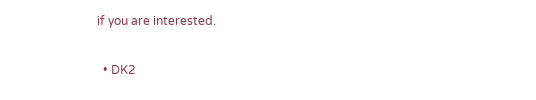if you are interested.

  • DK2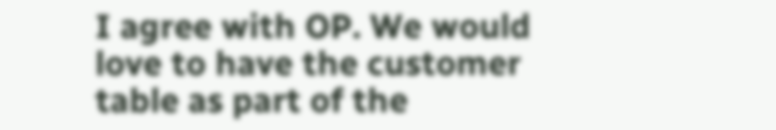I agree with OP. We would love to have the customer table as part of the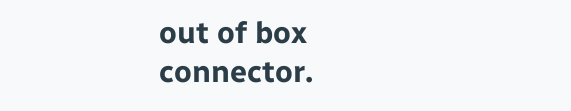out of box connector.